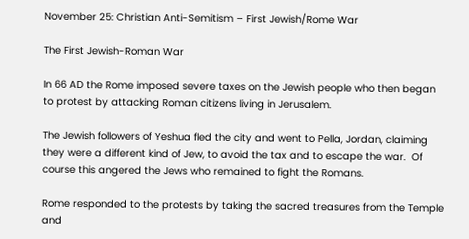November 25: Christian Anti-Semitism – First Jewish/Rome War

The First Jewish-Roman War

In 66 AD the Rome imposed severe taxes on the Jewish people who then began to protest by attacking Roman citizens living in Jerusalem.

The Jewish followers of Yeshua fled the city and went to Pella, Jordan, claiming they were a different kind of Jew, to avoid the tax and to escape the war.  Of course this angered the Jews who remained to fight the Romans.

Rome responded to the protests by taking the sacred treasures from the Temple and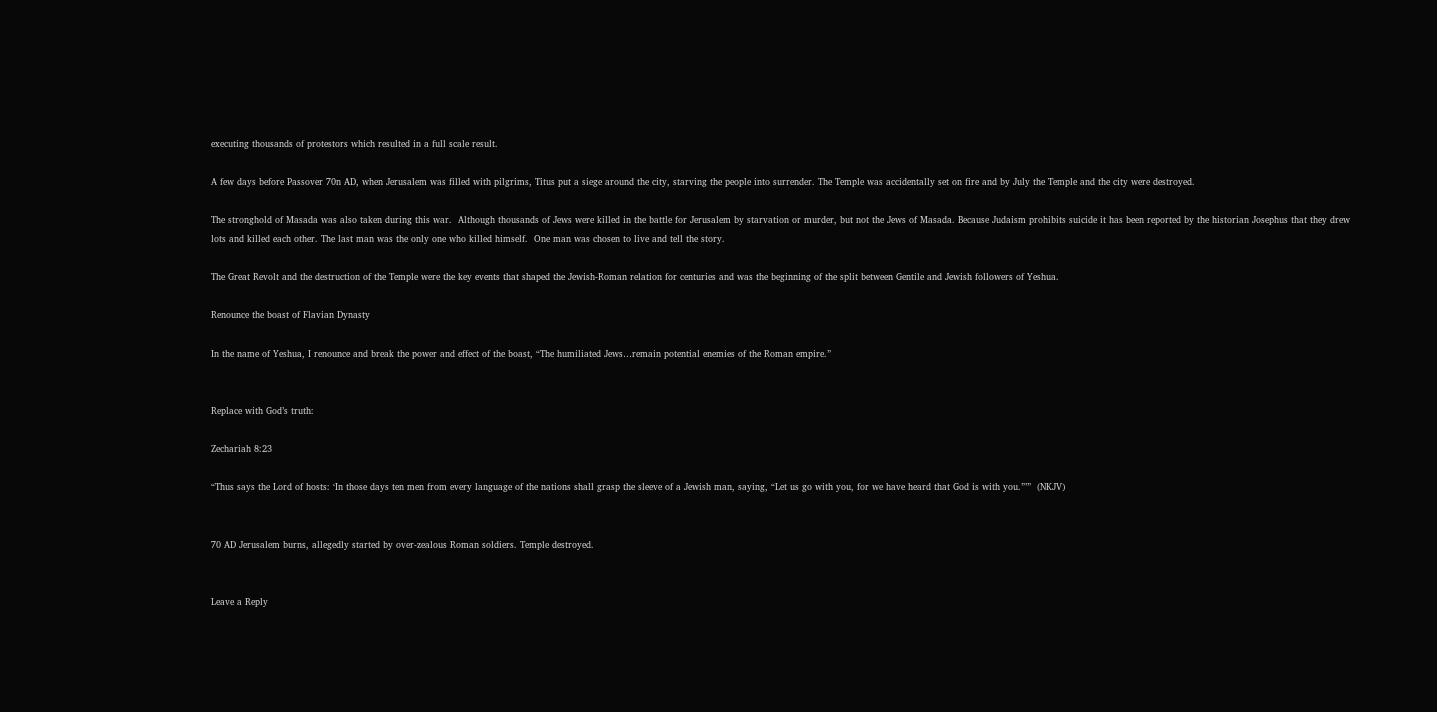executing thousands of protestors which resulted in a full scale result.

A few days before Passover 70n AD, when Jerusalem was filled with pilgrims, Titus put a siege around the city, starving the people into surrender. The Temple was accidentally set on fire and by July the Temple and the city were destroyed.

The stronghold of Masada was also taken during this war.  Although thousands of Jews were killed in the battle for Jerusalem by starvation or murder, but not the Jews of Masada. Because Judaism prohibits suicide it has been reported by the historian Josephus that they drew lots and killed each other. The last man was the only one who killed himself.  One man was chosen to live and tell the story.

The Great Revolt and the destruction of the Temple were the key events that shaped the Jewish-Roman relation for centuries and was the beginning of the split between Gentile and Jewish followers of Yeshua.

Renounce the boast of Flavian Dynasty

In the name of Yeshua, I renounce and break the power and effect of the boast, “The humiliated Jews…remain potential enemies of the Roman empire.”


Replace with God’s truth:

Zechariah 8:23

“Thus says the Lord of hosts: ‘In those days ten men from every language of the nations shall grasp the sleeve of a Jewish man, saying, “Let us go with you, for we have heard that God is with you.”’”  (NKJV)


70 AD Jerusalem burns, allegedly started by over-zealous Roman soldiers. Temple destroyed.


Leave a Reply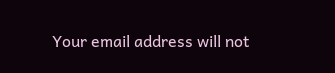Your email address will not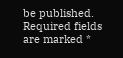be published. Required fields are marked *